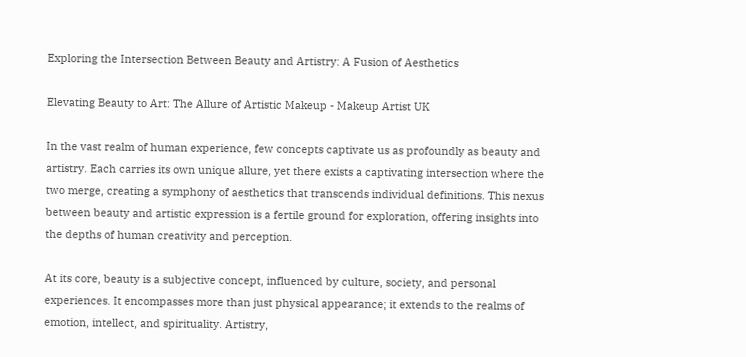Exploring the Intersection Between Beauty and Artistry: A Fusion of Aesthetics

Elevating Beauty to Art: The Allure of Artistic Makeup - Makeup Artist UK

In the vast realm of human experience, few concepts captivate us as profoundly as beauty and artistry. Each carries its own unique allure, yet there exists a captivating intersection where the two merge, creating a symphony of aesthetics that transcends individual definitions. This nexus between beauty and artistic expression is a fertile ground for exploration, offering insights into the depths of human creativity and perception.

At its core, beauty is a subjective concept, influenced by culture, society, and personal experiences. It encompasses more than just physical appearance; it extends to the realms of emotion, intellect, and spirituality. Artistry,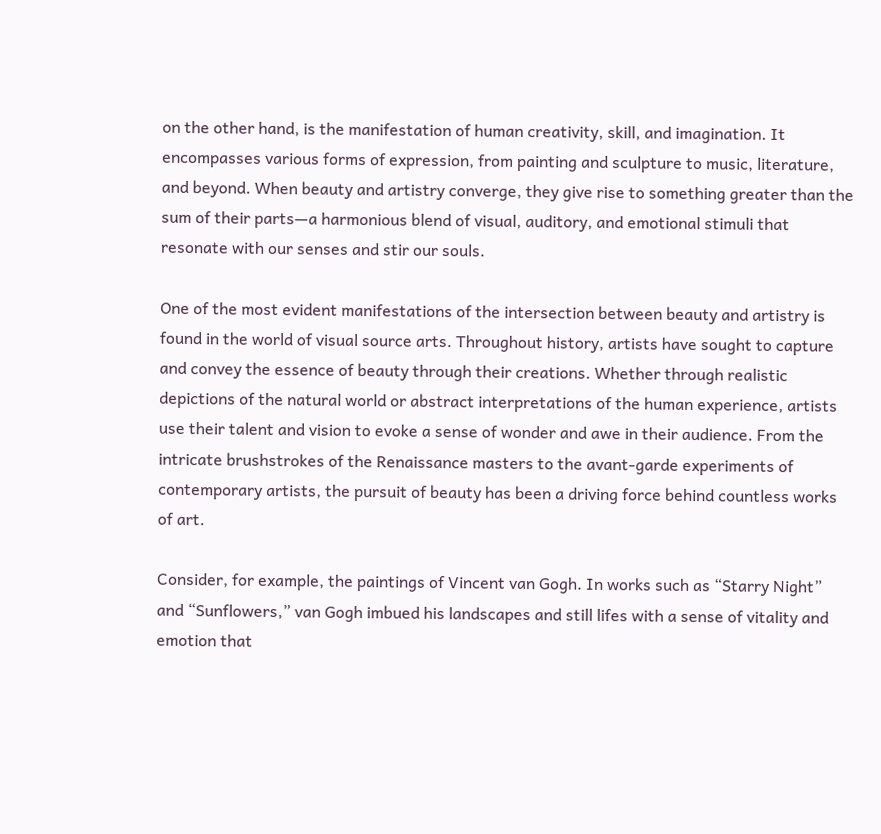on the other hand, is the manifestation of human creativity, skill, and imagination. It encompasses various forms of expression, from painting and sculpture to music, literature, and beyond. When beauty and artistry converge, they give rise to something greater than the sum of their parts—a harmonious blend of visual, auditory, and emotional stimuli that resonate with our senses and stir our souls.

One of the most evident manifestations of the intersection between beauty and artistry is found in the world of visual source arts. Throughout history, artists have sought to capture and convey the essence of beauty through their creations. Whether through realistic depictions of the natural world or abstract interpretations of the human experience, artists use their talent and vision to evoke a sense of wonder and awe in their audience. From the intricate brushstrokes of the Renaissance masters to the avant-garde experiments of contemporary artists, the pursuit of beauty has been a driving force behind countless works of art.

Consider, for example, the paintings of Vincent van Gogh. In works such as “Starry Night” and “Sunflowers,” van Gogh imbued his landscapes and still lifes with a sense of vitality and emotion that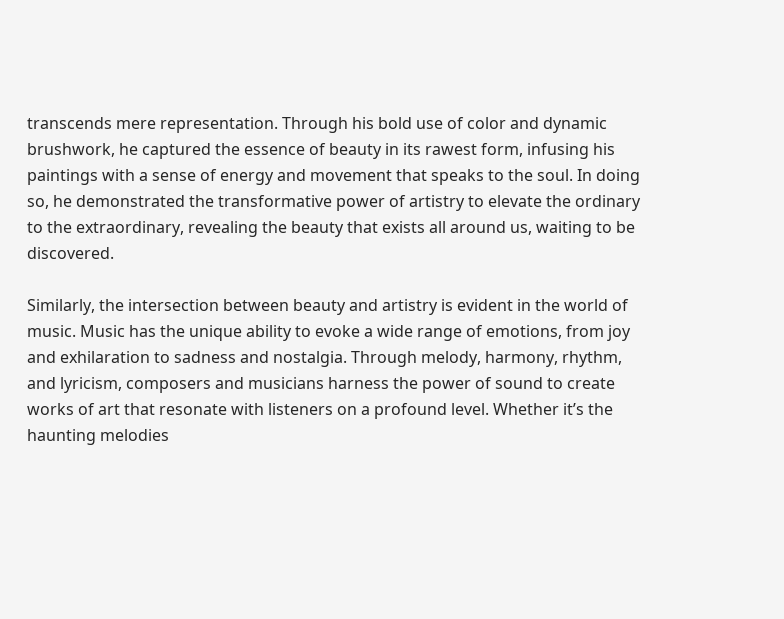transcends mere representation. Through his bold use of color and dynamic brushwork, he captured the essence of beauty in its rawest form, infusing his paintings with a sense of energy and movement that speaks to the soul. In doing so, he demonstrated the transformative power of artistry to elevate the ordinary to the extraordinary, revealing the beauty that exists all around us, waiting to be discovered.

Similarly, the intersection between beauty and artistry is evident in the world of music. Music has the unique ability to evoke a wide range of emotions, from joy and exhilaration to sadness and nostalgia. Through melody, harmony, rhythm, and lyricism, composers and musicians harness the power of sound to create works of art that resonate with listeners on a profound level. Whether it’s the haunting melodies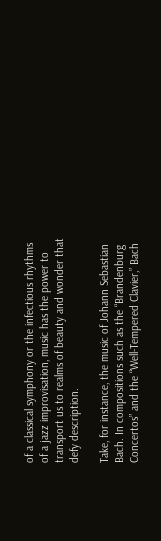of a classical symphony or the infectious rhythms of a jazz improvisation, music has the power to transport us to realms of beauty and wonder that defy description.

Take, for instance, the music of Johann Sebastian Bach. In compositions such as the “Brandenburg Concertos” and the “Well-Tempered Clavier,” Bach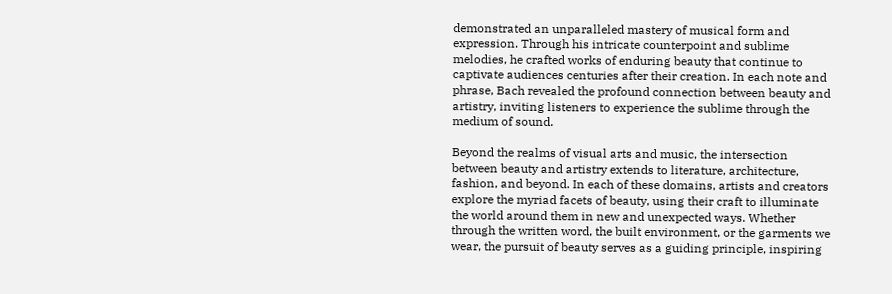demonstrated an unparalleled mastery of musical form and expression. Through his intricate counterpoint and sublime melodies, he crafted works of enduring beauty that continue to captivate audiences centuries after their creation. In each note and phrase, Bach revealed the profound connection between beauty and artistry, inviting listeners to experience the sublime through the medium of sound.

Beyond the realms of visual arts and music, the intersection between beauty and artistry extends to literature, architecture, fashion, and beyond. In each of these domains, artists and creators explore the myriad facets of beauty, using their craft to illuminate the world around them in new and unexpected ways. Whether through the written word, the built environment, or the garments we wear, the pursuit of beauty serves as a guiding principle, inspiring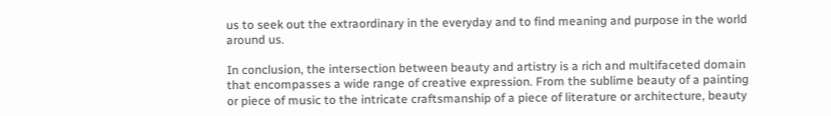us to seek out the extraordinary in the everyday and to find meaning and purpose in the world around us.

In conclusion, the intersection between beauty and artistry is a rich and multifaceted domain that encompasses a wide range of creative expression. From the sublime beauty of a painting or piece of music to the intricate craftsmanship of a piece of literature or architecture, beauty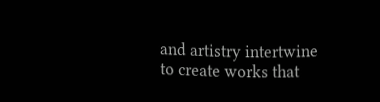and artistry intertwine to create works that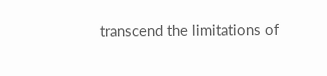transcend the limitations of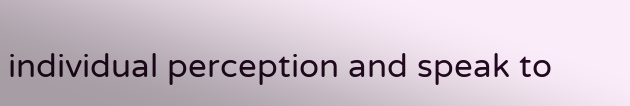individual perception and speak to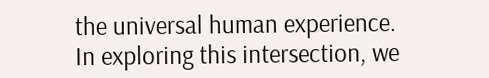the universal human experience. In exploring this intersection, we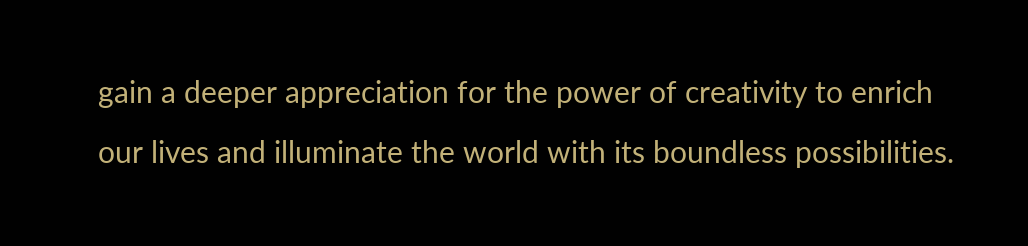gain a deeper appreciation for the power of creativity to enrich our lives and illuminate the world with its boundless possibilities.